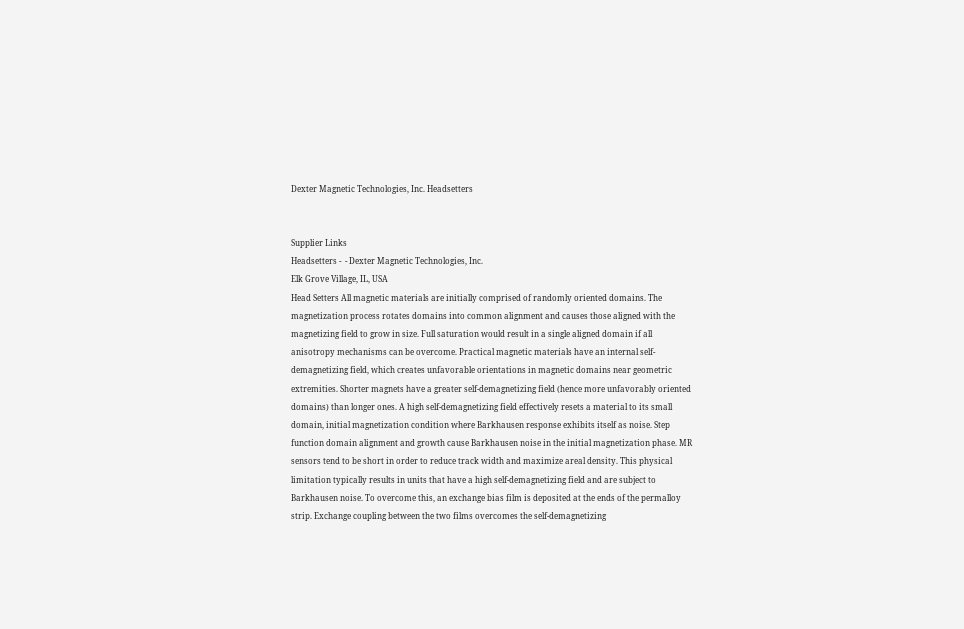Dexter Magnetic Technologies, Inc. Headsetters


Supplier Links
Headsetters -  - Dexter Magnetic Technologies, Inc.
Elk Grove Village, IL, USA
Head Setters All magnetic materials are initially comprised of randomly oriented domains. The magnetization process rotates domains into common alignment and causes those aligned with the magnetizing field to grow in size. Full saturation would result in a single aligned domain if all anisotropy mechanisms can be overcome. Practical magnetic materials have an internal self-demagnetizing field, which creates unfavorable orientations in magnetic domains near geometric extremities. Shorter magnets have a greater self-demagnetizing field (hence more unfavorably oriented domains) than longer ones. A high self-demagnetizing field effectively resets a material to its small domain, initial magnetization condition where Barkhausen response exhibits itself as noise. Step function domain alignment and growth cause Barkhausen noise in the initial magnetization phase. MR sensors tend to be short in order to reduce track width and maximize areal density. This physical limitation typically results in units that have a high self-demagnetizing field and are subject to Barkhausen noise. To overcome this, an exchange bias film is deposited at the ends of the permalloy strip. Exchange coupling between the two films overcomes the self-demagnetizing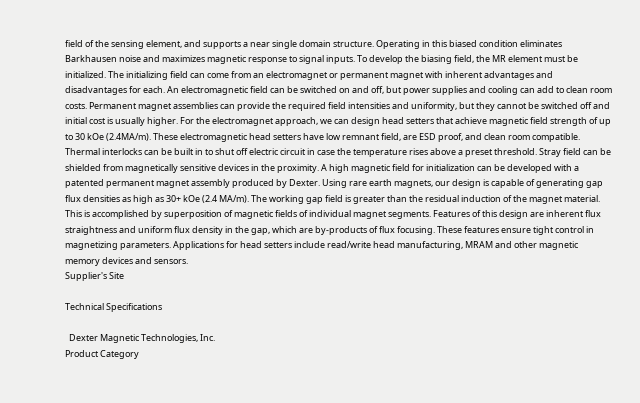field of the sensing element, and supports a near single domain structure. Operating in this biased condition eliminates Barkhausen noise and maximizes magnetic response to signal inputs. To develop the biasing field, the MR element must be initialized. The initializing field can come from an electromagnet or permanent magnet with inherent advantages and disadvantages for each. An electromagnetic field can be switched on and off, but power supplies and cooling can add to clean room costs. Permanent magnet assemblies can provide the required field intensities and uniformity, but they cannot be switched off and initial cost is usually higher. For the electromagnet approach, we can design head setters that achieve magnetic field strength of up to 30 kOe (2.4MA/m). These electromagnetic head setters have low remnant field, are ESD proof, and clean room compatible. Thermal interlocks can be built in to shut off electric circuit in case the temperature rises above a preset threshold. Stray field can be shielded from magnetically sensitive devices in the proximity. A high magnetic field for initialization can be developed with a patented permanent magnet assembly produced by Dexter. Using rare earth magnets, our design is capable of generating gap flux densities as high as 30+ kOe (2.4 MA/m). The working gap field is greater than the residual induction of the magnet material. This is accomplished by superposition of magnetic fields of individual magnet segments. Features of this design are inherent flux straightness and uniform flux density in the gap, which are by-products of flux focusing. These features ensure tight control in magnetizing parameters. Applications for head setters include read/write head manufacturing, MRAM and other magnetic memory devices and sensors.
Supplier's Site

Technical Specifications

  Dexter Magnetic Technologies, Inc.
Product Category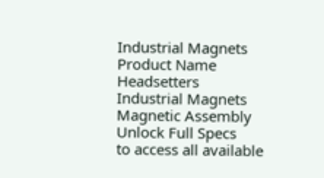Industrial Magnets
Product Name Headsetters
Industrial Magnets Magnetic Assembly
Unlock Full Specs
to access all available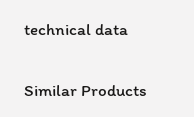technical data

Similar Products